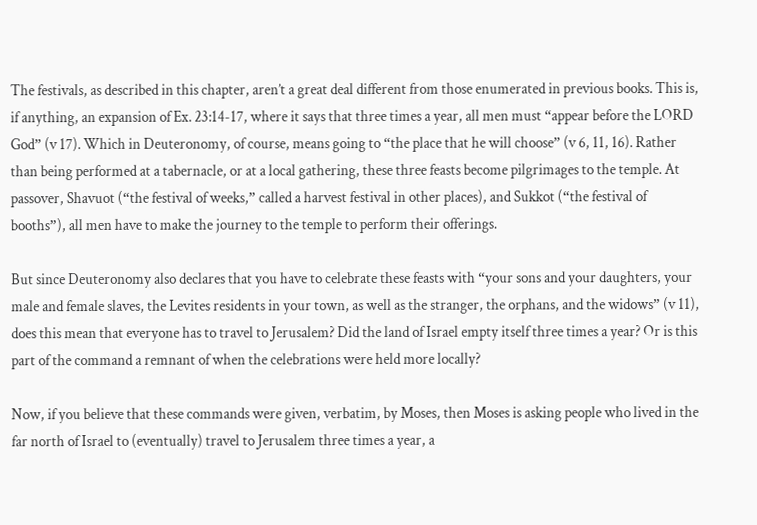The festivals, as described in this chapter, aren’t a great deal different from those enumerated in previous books. This is, if anything, an expansion of Ex. 23:14-17, where it says that three times a year, all men must “appear before the LORD God” (v 17). Which in Deuteronomy, of course, means going to “the place that he will choose” (v 6, 11, 16). Rather than being performed at a tabernacle, or at a local gathering, these three feasts become pilgrimages to the temple. At passover, Shavuot (“the festival of weeks,” called a harvest festival in other places), and Sukkot (“the festival of booths”), all men have to make the journey to the temple to perform their offerings.

But since Deuteronomy also declares that you have to celebrate these feasts with “your sons and your daughters, your male and female slaves, the Levites residents in your town, as well as the stranger, the orphans, and the widows” (v 11), does this mean that everyone has to travel to Jerusalem? Did the land of Israel empty itself three times a year? Or is this part of the command a remnant of when the celebrations were held more locally?

Now, if you believe that these commands were given, verbatim, by Moses, then Moses is asking people who lived in the far north of Israel to (eventually) travel to Jerusalem three times a year, a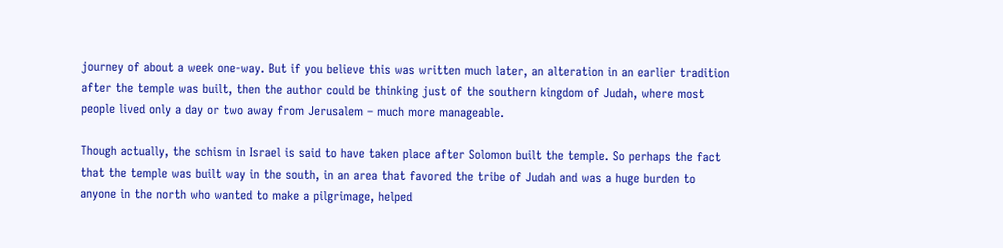journey of about a week one-way. But if you believe this was written much later, an alteration in an earlier tradition after the temple was built, then the author could be thinking just of the southern kingdom of Judah, where most people lived only a day or two away from Jerusalem – much more manageable.

Though actually, the schism in Israel is said to have taken place after Solomon built the temple. So perhaps the fact that the temple was built way in the south, in an area that favored the tribe of Judah and was a huge burden to anyone in the north who wanted to make a pilgrimage, helped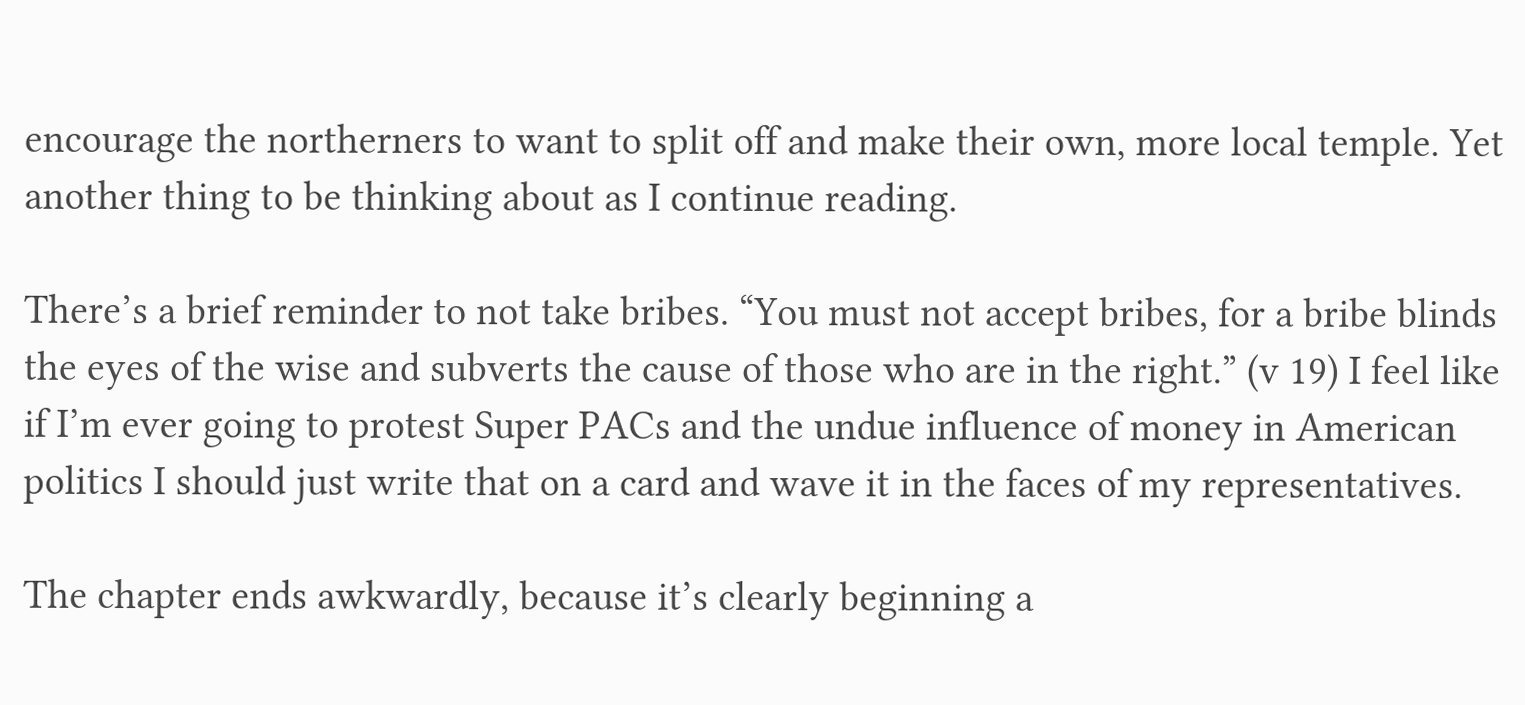encourage the northerners to want to split off and make their own, more local temple. Yet another thing to be thinking about as I continue reading.

There’s a brief reminder to not take bribes. “You must not accept bribes, for a bribe blinds the eyes of the wise and subverts the cause of those who are in the right.” (v 19) I feel like if I’m ever going to protest Super PACs and the undue influence of money in American politics I should just write that on a card and wave it in the faces of my representatives.

The chapter ends awkwardly, because it’s clearly beginning a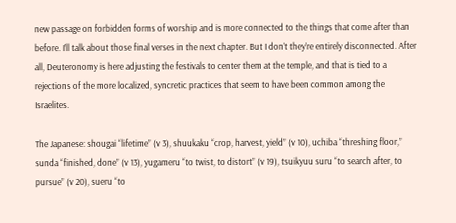new passage on forbidden forms of worship and is more connected to the things that come after than before. I’ll talk about those final verses in the next chapter. But I don’t they’re entirely disconnected. After all, Deuteronomy is here adjusting the festivals to center them at the temple, and that is tied to a rejections of the more localized, syncretic practices that seem to have been common among the Israelites.

The Japanese: shougai “lifetime” (v 3), shuukaku “crop, harvest, yield” (v 10), uchiba “threshing floor,” sunda “finished, done” (v 13), yugameru “to twist, to distort” (v 19), tsuikyuu suru “to search after, to pursue” (v 20), sueru “to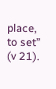place, to set” (v 21).